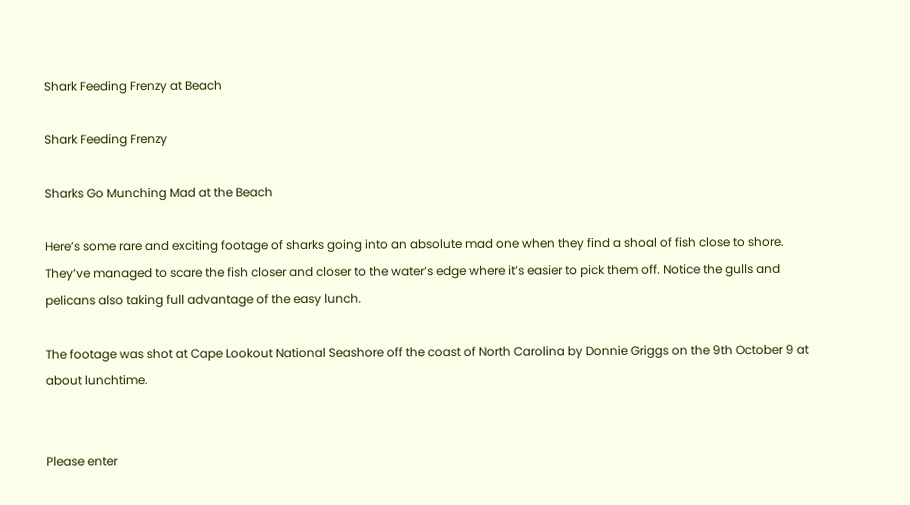Shark Feeding Frenzy at Beach

Shark Feeding Frenzy

Sharks Go Munching Mad at the Beach

Here’s some rare and exciting footage of sharks going into an absolute mad one when they find a shoal of fish close to shore. They’ve managed to scare the fish closer and closer to the water’s edge where it’s easier to pick them off. Notice the gulls and pelicans also taking full advantage of the easy lunch.

The footage was shot at Cape Lookout National Seashore off the coast of North Carolina by Donnie Griggs on the 9th October 9 at about lunchtime.


Please enter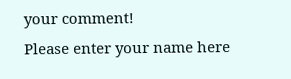your comment!
Please enter your name here